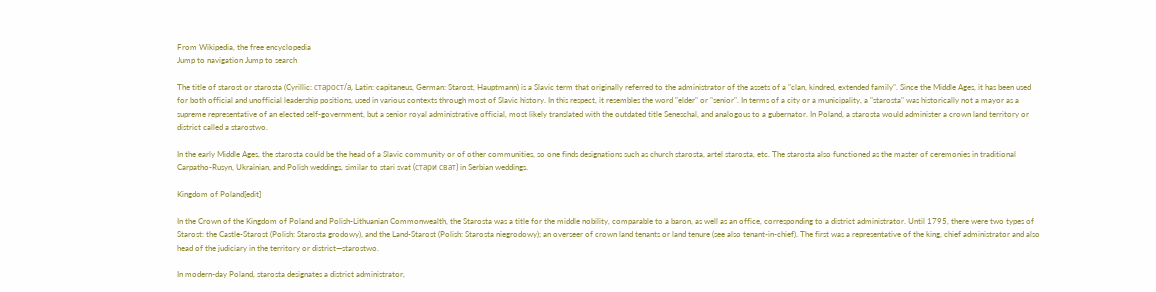From Wikipedia, the free encyclopedia
Jump to navigation Jump to search

The title of starost or starosta (Cyrillic: старост/а, Latin: capitaneus, German: Starost, Hauptmann) is a Slavic term that originally referred to the administrator of the assets of a "clan, kindred, extended family". Since the Middle Ages, it has been used for both official and unofficial leadership positions, used in various contexts through most of Slavic history. In this respect, it resembles the word "elder" or "senior". In terms of a city or a municipality, a "starosta" was historically not a mayor as a supreme representative of an elected self-government, but a senior royal administrative official, most likely translated with the outdated title Seneschal, and analogous to a gubernator. In Poland, a starosta would administer a crown land territory or district called a starostwo.

In the early Middle Ages, the starosta could be the head of a Slavic community or of other communities, so one finds designations such as church starosta, artel starosta, etc. The starosta also functioned as the master of ceremonies in traditional Carpatho-Rusyn, Ukrainian, and Polish weddings, similar to stari svat (стари сват) in Serbian weddings.

Kingdom of Poland[edit]

In the Crown of the Kingdom of Poland and Polish-Lithuanian Commonwealth, the Starosta was a title for the middle nobility, comparable to a baron, as well as an office, corresponding to a district administrator. Until 1795, there were two types of Starost: the Castle-Starost (Polish: Starosta grodowy), and the Land-Starost (Polish: Starosta niegrodowy); an overseer of crown land tenants or land tenure (see also tenant-in-chief). The first was a representative of the king, chief administrator and also head of the judiciary in the territory or district—starostwo.

In modern-day Poland, starosta designates a district administrator,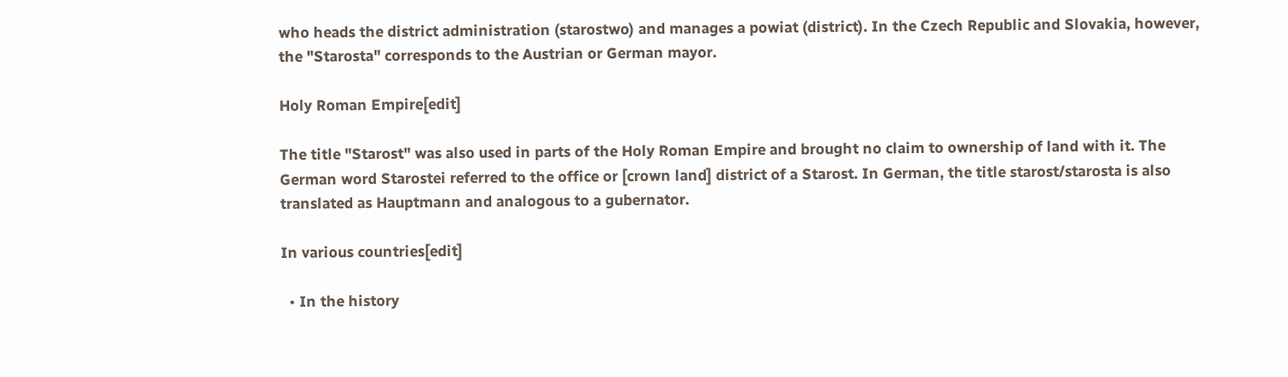who heads the district administration (starostwo) and manages a powiat (district). In the Czech Republic and Slovakia, however, the "Starosta" corresponds to the Austrian or German mayor.

Holy Roman Empire[edit]

The title "Starost" was also used in parts of the Holy Roman Empire and brought no claim to ownership of land with it. The German word Starostei referred to the office or [crown land] district of a Starost. In German, the title starost/starosta is also translated as Hauptmann and analogous to a gubernator.

In various countries[edit]

  • In the history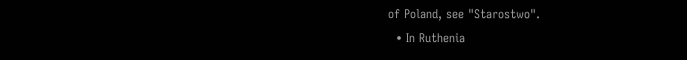of Poland, see "Starostwo".
  • In Ruthenia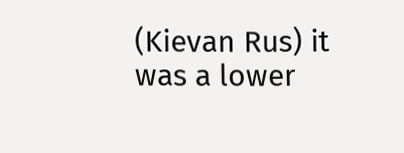(Kievan Rus) it was a lower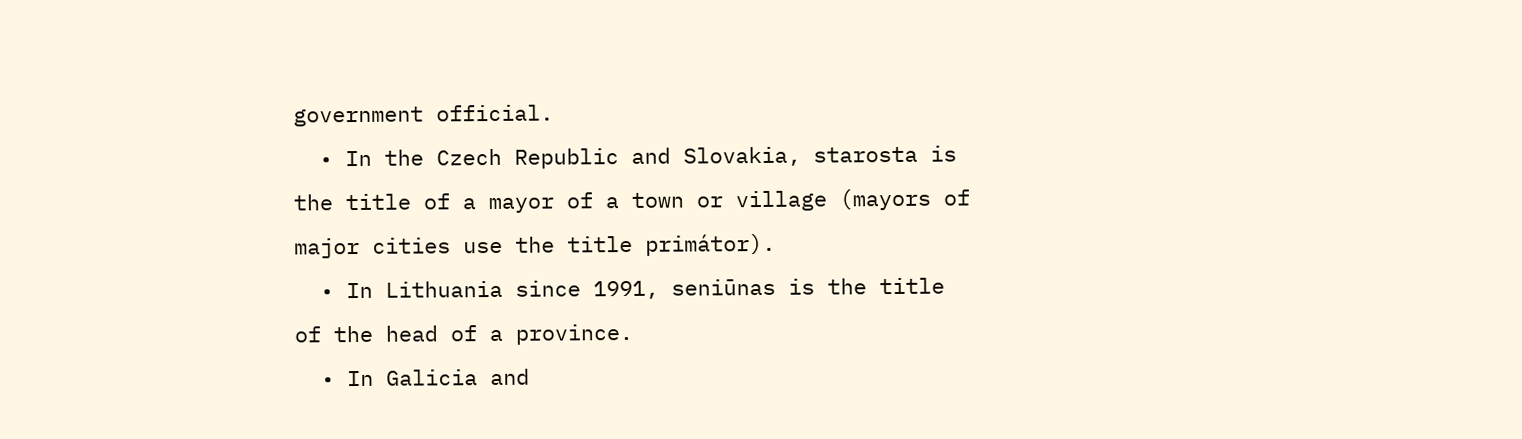government official.
  • In the Czech Republic and Slovakia, starosta is the title of a mayor of a town or village (mayors of major cities use the title primátor).
  • In Lithuania since 1991, seniūnas is the title of the head of a province.
  • In Galicia and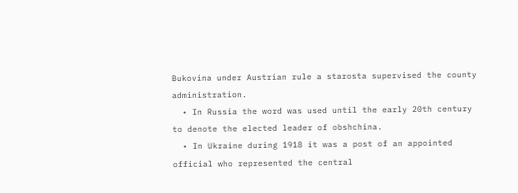Bukovina under Austrian rule a starosta supervised the county administration.
  • In Russia the word was used until the early 20th century to denote the elected leader of obshchina.
  • In Ukraine during 1918 it was a post of an appointed official who represented the central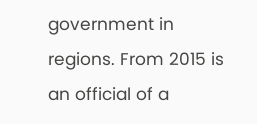government in regions. From 2015 is an official of a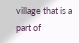village that is a part of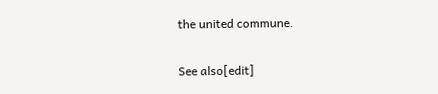the united commune.

See also[edit]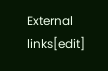External links[edit]